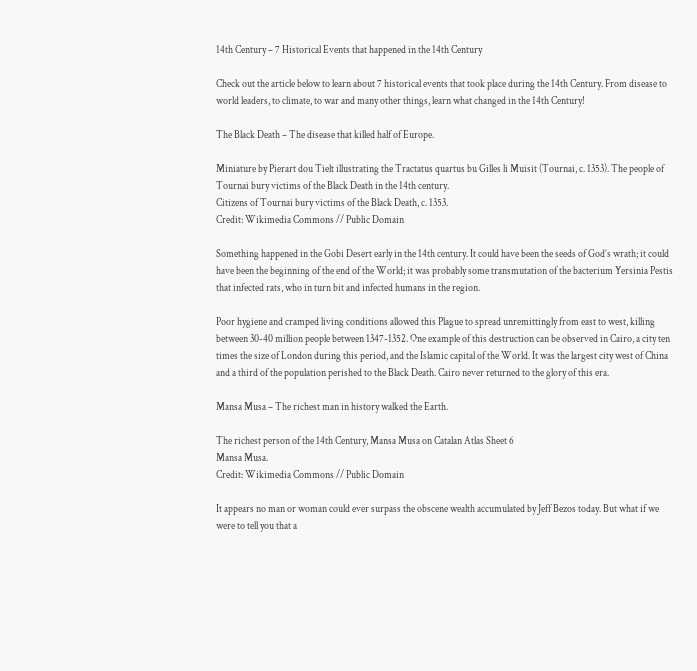14th Century – 7 Historical Events that happened in the 14th Century

Check out the article below to learn about 7 historical events that took place during the 14th Century. From disease to world leaders, to climate, to war and many other things, learn what changed in the 14th Century!

The Black Death – The disease that killed half of Europe.

Miniature by Pierart dou Tielt illustrating the Tractatus quartus bu Gilles li Muisit (Tournai, c. 1353). The people of Tournai bury victims of the Black Death in the 14th century.
Citizens of Tournai bury victims of the Black Death, c. 1353.
Credit: Wikimedia Commons // Public Domain

Something happened in the Gobi Desert early in the 14th century. It could have been the seeds of God’s wrath; it could have been the beginning of the end of the World; it was probably some transmutation of the bacterium Yersinia Pestis that infected rats, who in turn bit and infected humans in the region.

Poor hygiene and cramped living conditions allowed this Plague to spread unremittingly from east to west, killing between 30-40 million people between 1347-1352. One example of this destruction can be observed in Cairo, a city ten times the size of London during this period, and the Islamic capital of the World. It was the largest city west of China and a third of the population perished to the Black Death. Cairo never returned to the glory of this era.

Mansa Musa – The richest man in history walked the Earth.

The richest person of the 14th Century, Mansa Musa on Catalan Atlas Sheet 6
Mansa Musa.
Credit: Wikimedia Commons // Public Domain

It appears no man or woman could ever surpass the obscene wealth accumulated by Jeff Bezos today. But what if we were to tell you that a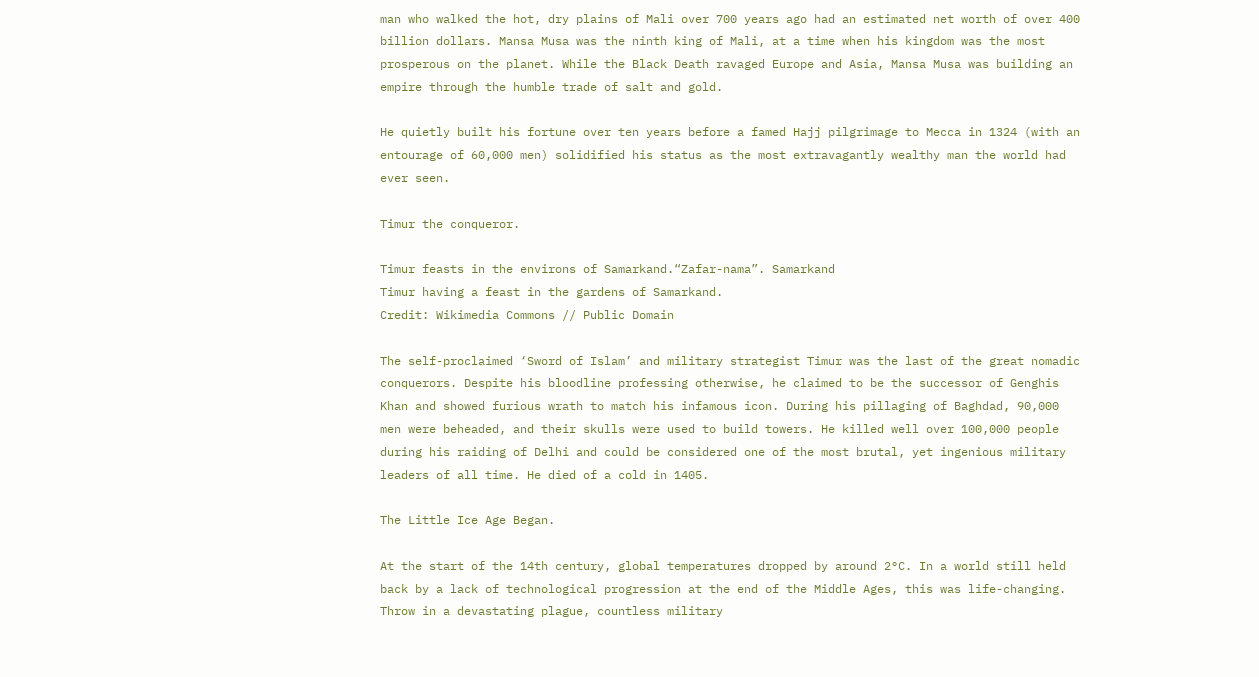man who walked the hot, dry plains of Mali over 700 years ago had an estimated net worth of over 400 billion dollars. Mansa Musa was the ninth king of Mali, at a time when his kingdom was the most prosperous on the planet. While the Black Death ravaged Europe and Asia, Mansa Musa was building an empire through the humble trade of salt and gold.

He quietly built his fortune over ten years before a famed Hajj pilgrimage to Mecca in 1324 (with an entourage of 60,000 men) solidified his status as the most extravagantly wealthy man the world had ever seen.

Timur the conqueror.

Timur feasts in the environs of Samarkand.“Zafar-nama”. Samarkand
Timur having a feast in the gardens of Samarkand.
Credit: Wikimedia Commons // Public Domain

The self-proclaimed ‘Sword of Islam’ and military strategist Timur was the last of the great nomadic conquerors. Despite his bloodline professing otherwise, he claimed to be the successor of Genghis Khan and showed furious wrath to match his infamous icon. During his pillaging of Baghdad, 90,000 men were beheaded, and their skulls were used to build towers. He killed well over 100,000 people during his raiding of Delhi and could be considered one of the most brutal, yet ingenious military leaders of all time. He died of a cold in 1405.

The Little Ice Age Began.

At the start of the 14th century, global temperatures dropped by around 2°C. In a world still held back by a lack of technological progression at the end of the Middle Ages, this was life-changing. Throw in a devastating plague, countless military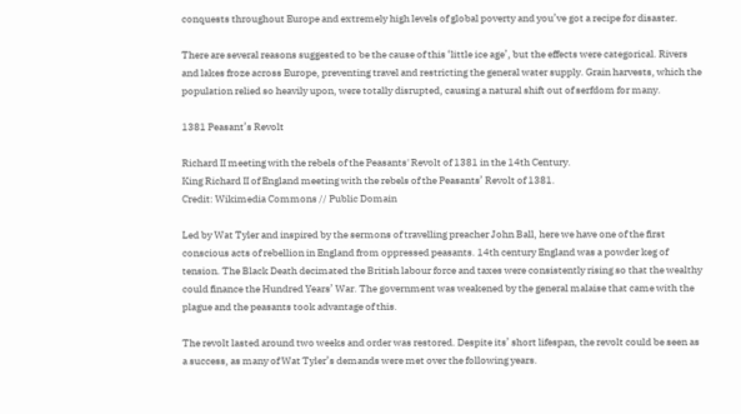conquests throughout Europe and extremely high levels of global poverty and you’ve got a recipe for disaster.

There are several reasons suggested to be the cause of this ‘little ice age’, but the effects were categorical. Rivers and lakes froze across Europe, preventing travel and restricting the general water supply. Grain harvests, which the population relied so heavily upon, were totally disrupted, causing a natural shift out of serfdom for many.

1381 Peasant’s Revolt

Richard II meeting with the rebels of the Peasants' Revolt of 1381 in the 14th Century.
King Richard II of England meeting with the rebels of the Peasants’ Revolt of 1381.
Credit: Wikimedia Commons // Public Domain

Led by Wat Tyler and inspired by the sermons of travelling preacher John Ball, here we have one of the first conscious acts of rebellion in England from oppressed peasants. 14th century England was a powder keg of tension. The Black Death decimated the British labour force and taxes were consistently rising so that the wealthy could finance the Hundred Years’ War. The government was weakened by the general malaise that came with the plague and the peasants took advantage of this.

The revolt lasted around two weeks and order was restored. Despite its’ short lifespan, the revolt could be seen as a success, as many of Wat Tyler’s demands were met over the following years.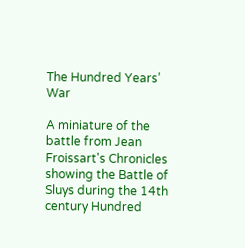The Hundred Years’ War

A miniature of the battle from Jean Froissart's Chronicles showing the Battle of Sluys during the 14th century Hundred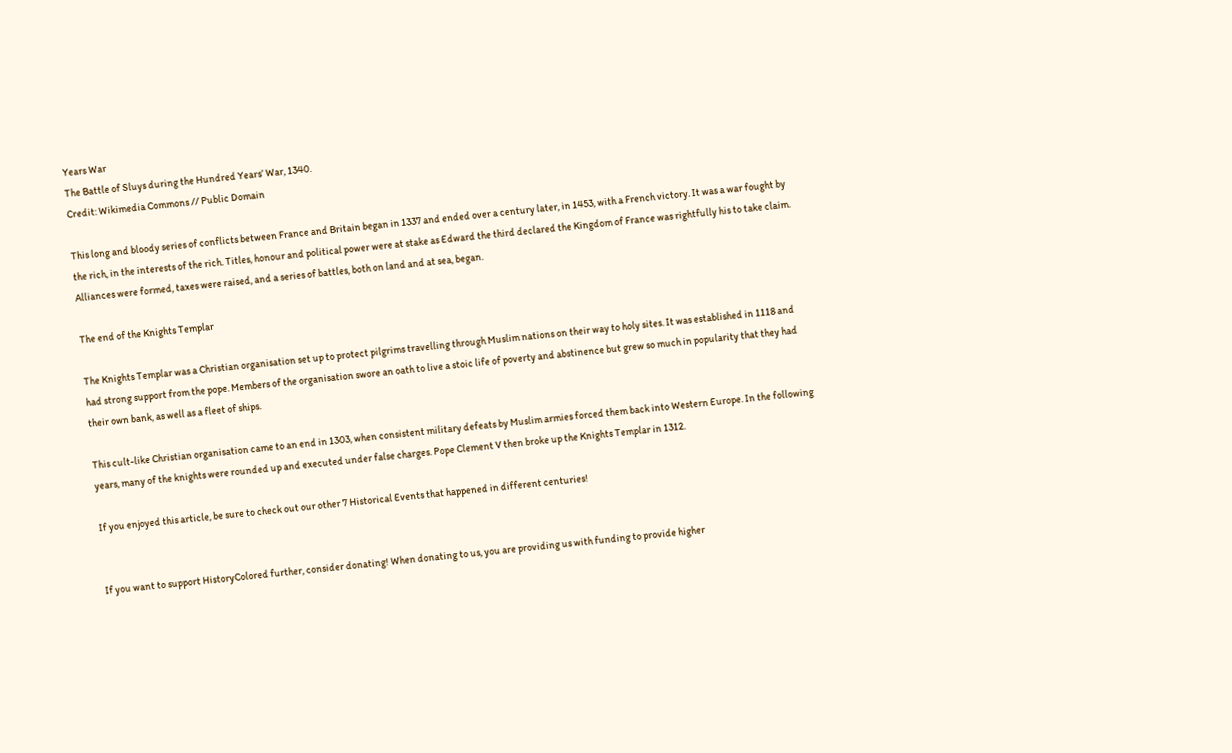Years War
The Battle of Sluys during the Hundred Years’ War, 1340.
Credit: Wikimedia Commons // Public Domain

This long and bloody series of conflicts between France and Britain began in 1337 and ended over a century later, in 1453, with a French victory. It was a war fought by the rich, in the interests of the rich. Titles, honour and political power were at stake as Edward the third declared the Kingdom of France was rightfully his to take claim. Alliances were formed, taxes were raised, and a series of battles, both on land and at sea, began.

The end of the Knights Templar

The Knights Templar was a Christian organisation set up to protect pilgrims travelling through Muslim nations on their way to holy sites. It was established in 1118 and had strong support from the pope. Members of the organisation swore an oath to live a stoic life of poverty and abstinence but grew so much in popularity that they had their own bank, as well as a fleet of ships.

This cult-like Christian organisation came to an end in 1303, when consistent military defeats by Muslim armies forced them back into Western Europe. In the following years, many of the knights were rounded up and executed under false charges. Pope Clement V then broke up the Knights Templar in 1312.

If you enjoyed this article, be sure to check out our other 7 Historical Events that happened in different centuries!


If you want to support HistoryColored further, consider donating! When donating to us, you are providing us with funding to provide higher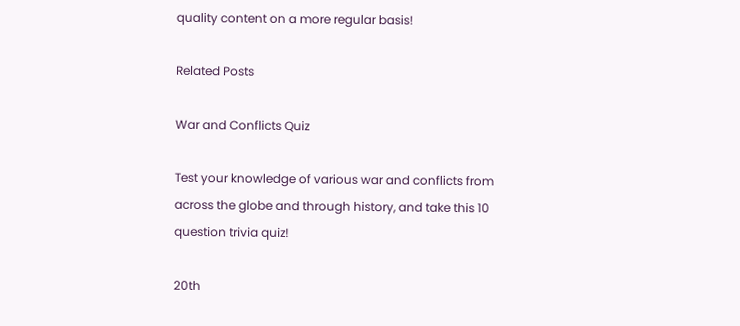quality content on a more regular basis!

Related Posts

War and Conflicts Quiz

Test your knowledge of various war and conflicts from across the globe and through history, and take this 10 question trivia quiz!

20th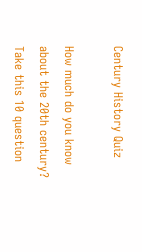Century History Quiz

How much do you know about the 20th century? Take this 10 question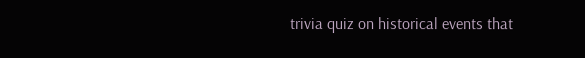trivia quiz on historical events that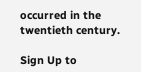occurred in the twentieth century.

Sign Up to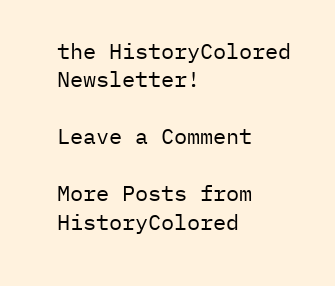the HistoryColored Newsletter!

Leave a Comment

More Posts from HistoryColored